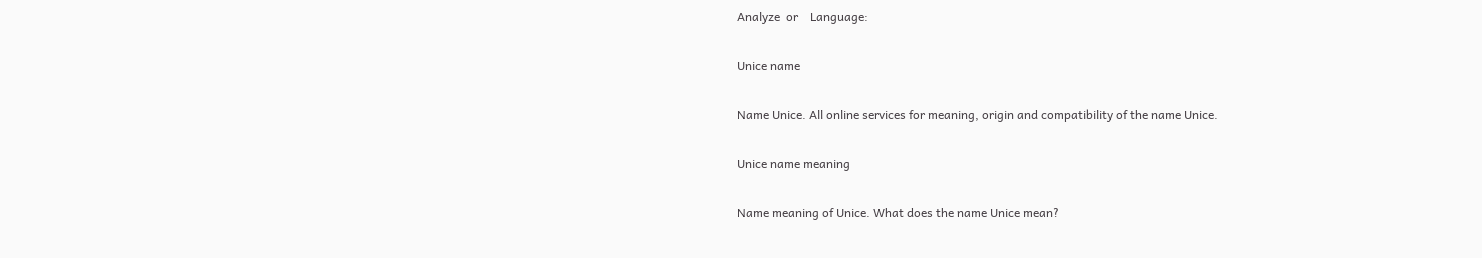Analyze  or    Language:

Unice name

Name Unice. All online services for meaning, origin and compatibility of the name Unice.

Unice name meaning

Name meaning of Unice. What does the name Unice mean?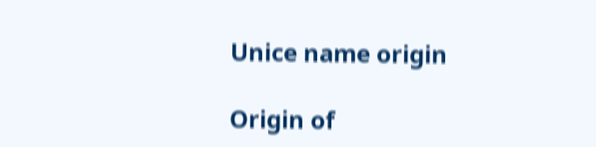Unice name origin

Origin of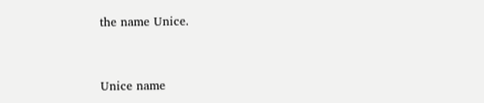the name Unice.


Unice name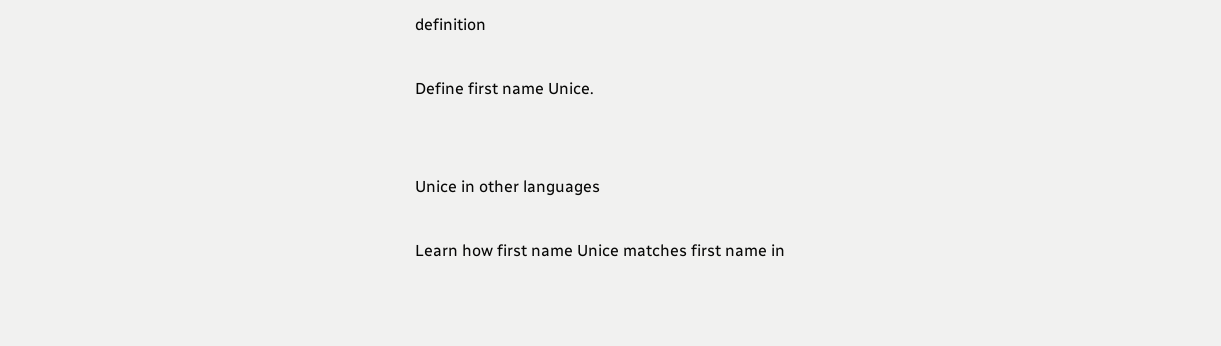definition

Define first name Unice.


Unice in other languages

Learn how first name Unice matches first name in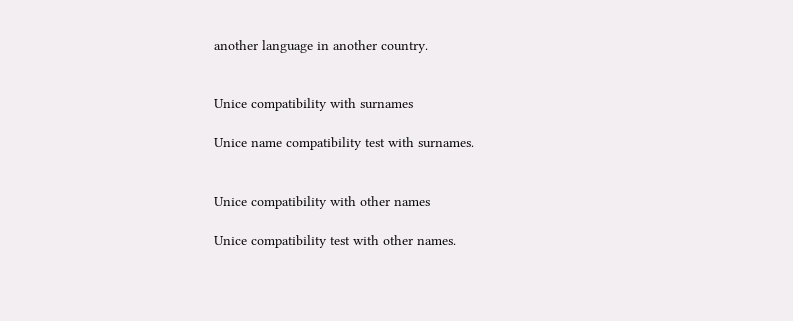another language in another country.


Unice compatibility with surnames

Unice name compatibility test with surnames.


Unice compatibility with other names

Unice compatibility test with other names.